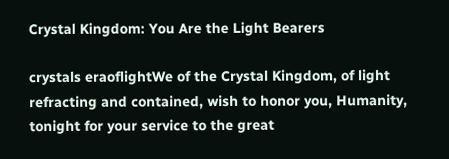Crystal Kingdom: You Are the Light Bearers

crystals eraoflightWe of the Crystal Kingdom, of light refracting and contained, wish to honor you, Humanity, tonight for your service to the great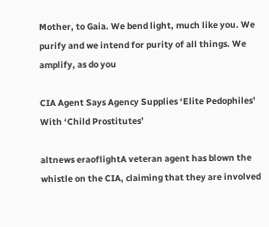Mother, to Gaia. We bend light, much like you. We purify and we intend for purity of all things. We amplify, as do you

CIA Agent Says Agency Supplies ‘Elite Pedophiles’ With ‘Child Prostitutes’

altnews eraoflightA veteran agent has blown the whistle on the CIA, claiming that they are involved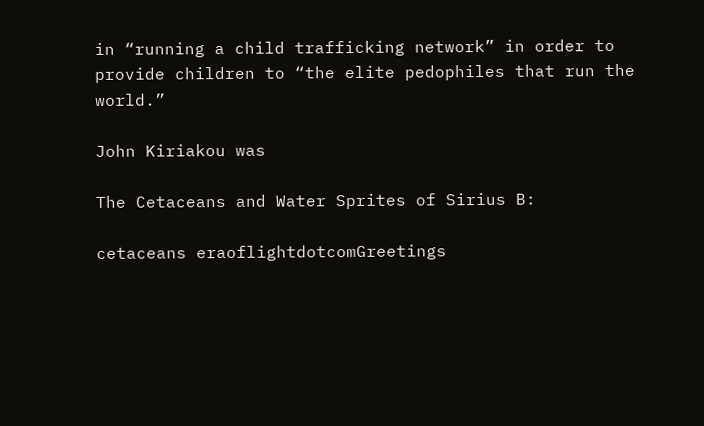in “running a child trafficking network” in order to provide children to “the elite pedophiles that run the world.”

John Kiriakou was

The Cetaceans and Water Sprites of Sirius B:

cetaceans eraoflightdotcomGreetings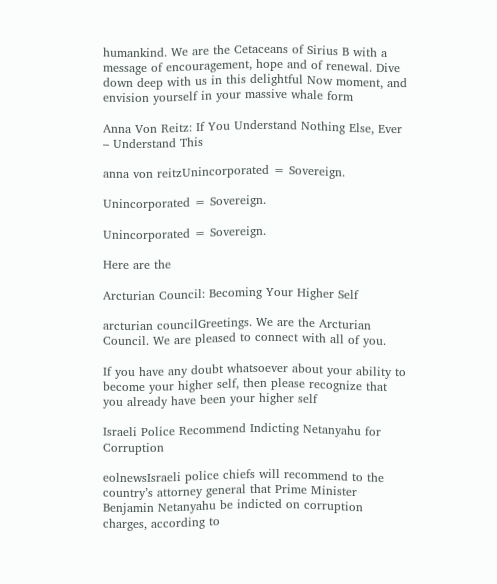humankind. We are the Cetaceans of Sirius B with a message of encouragement, hope and of renewal. Dive down deep with us in this delightful Now moment, and envision yourself in your massive whale form

Anna Von Reitz: If You Understand Nothing Else, Ever – Understand This

anna von reitzUnincorporated = Sovereign.

Unincorporated = Sovereign.

Unincorporated = Sovereign.

Here are the

Arcturian Council: Becoming Your Higher Self

arcturian councilGreetings. We are the Arcturian Council. We are pleased to connect with all of you.

If you have any doubt whatsoever about your ability to become your higher self, then please recognize that you already have been your higher self

Israeli Police Recommend Indicting Netanyahu for Corruption

eolnewsIsraeli police chiefs will recommend to the country’s attorney general that Prime Minister Benjamin Netanyahu be indicted on corruption charges, according to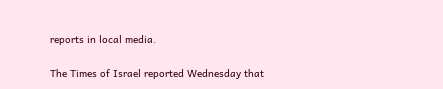reports in local media.

The Times of Israel reported Wednesday that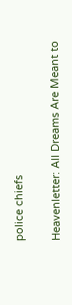police chiefs

Heavenletter: All Dreams Are Meant to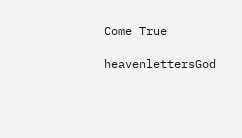Come True

heavenlettersGod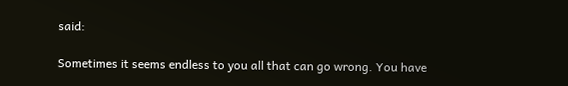said:

Sometimes it seems endless to you all that can go wrong. You have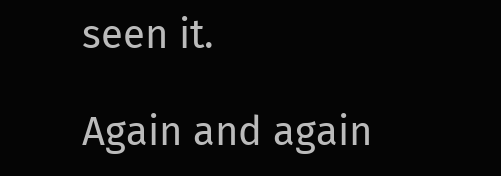seen it.

Again and again